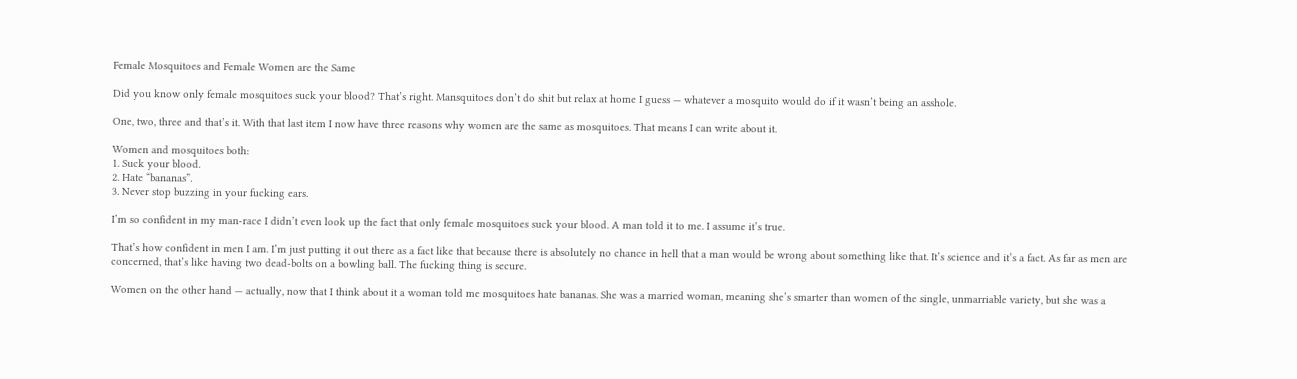Female Mosquitoes and Female Women are the Same

Did you know only female mosquitoes suck your blood? That’s right. Mansquitoes don’t do shit but relax at home I guess — whatever a mosquito would do if it wasn’t being an asshole.

One, two, three and that’s it. With that last item I now have three reasons why women are the same as mosquitoes. That means I can write about it.

Women and mosquitoes both:
1. Suck your blood.
2. Hate “bananas”.
3. Never stop buzzing in your fucking ears.

I’m so confident in my man-race I didn’t even look up the fact that only female mosquitoes suck your blood. A man told it to me. I assume it’s true.

That’s how confident in men I am. I’m just putting it out there as a fact like that because there is absolutely no chance in hell that a man would be wrong about something like that. It’s science and it’s a fact. As far as men are concerned, that’s like having two dead-bolts on a bowling ball. The fucking thing is secure.

Women on the other hand — actually, now that I think about it a woman told me mosquitoes hate bananas. She was a married woman, meaning she’s smarter than women of the single, unmarriable variety, but she was a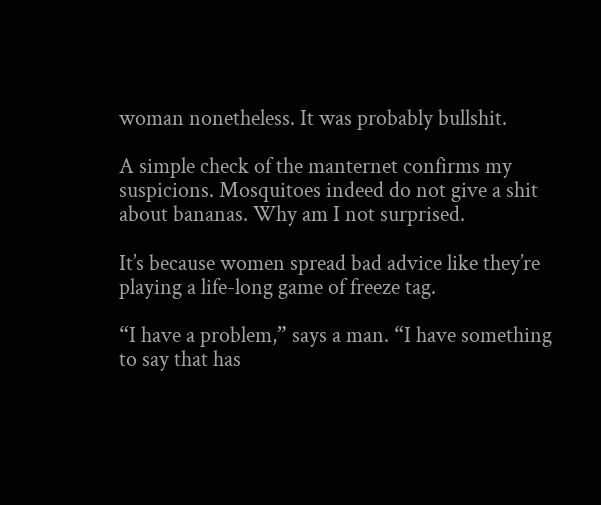woman nonetheless. It was probably bullshit.

A simple check of the manternet confirms my suspicions. Mosquitoes indeed do not give a shit about bananas. Why am I not surprised.

It’s because women spread bad advice like they’re playing a life-long game of freeze tag.

“I have a problem,” says a man. “I have something to say that has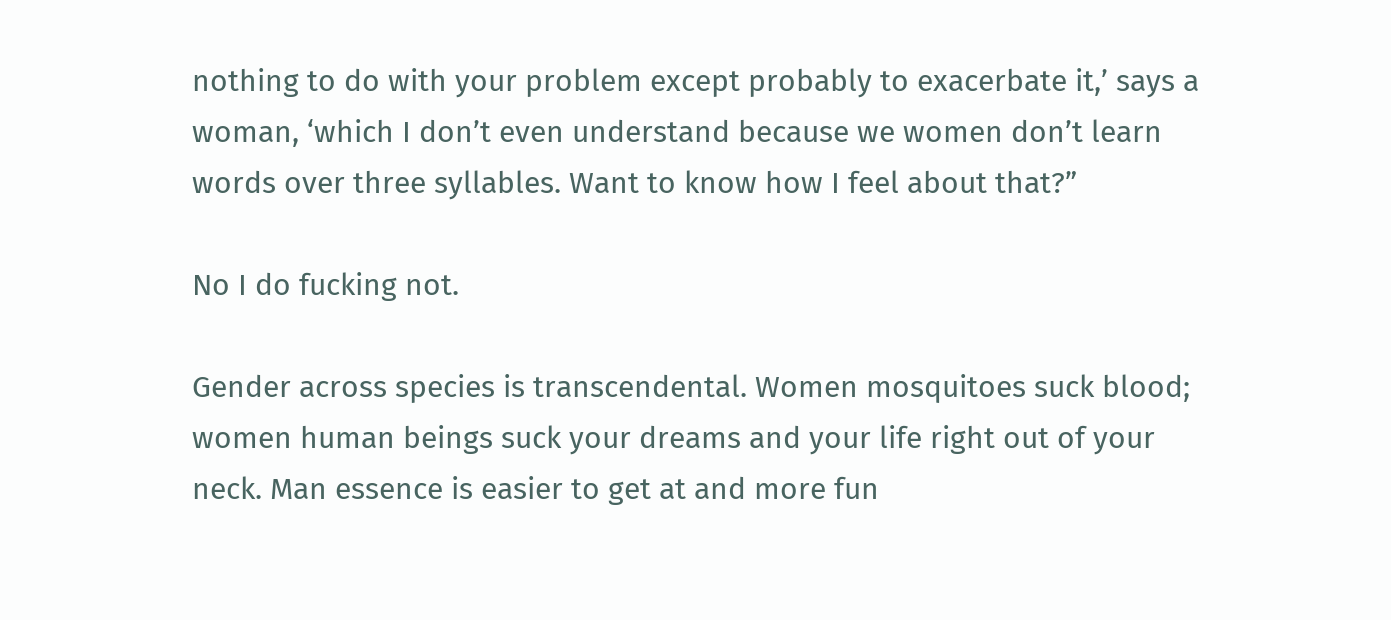nothing to do with your problem except probably to exacerbate it,’ says a woman, ‘which I don’t even understand because we women don’t learn words over three syllables. Want to know how I feel about that?”

No I do fucking not.

Gender across species is transcendental. Women mosquitoes suck blood; women human beings suck your dreams and your life right out of your neck. Man essence is easier to get at and more fun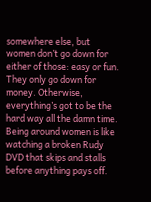somewhere else, but women don’t go down for either of those: easy or fun. They only go down for money. Otherwise, everything’s got to be the hard way all the damn time. Being around women is like watching a broken Rudy DVD that skips and stalls before anything pays off.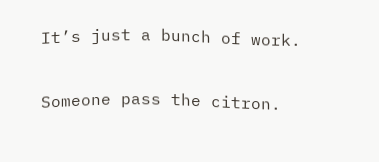It’s just a bunch of work.

Someone pass the citron.